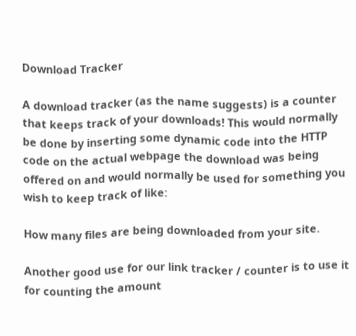Download Tracker

A download tracker (as the name suggests) is a counter that keeps track of your downloads! This would normally be done by inserting some dynamic code into the HTTP code on the actual webpage the download was being offered on and would normally be used for something you wish to keep track of like:

How many files are being downloaded from your site.

Another good use for our link tracker / counter is to use it for counting the amount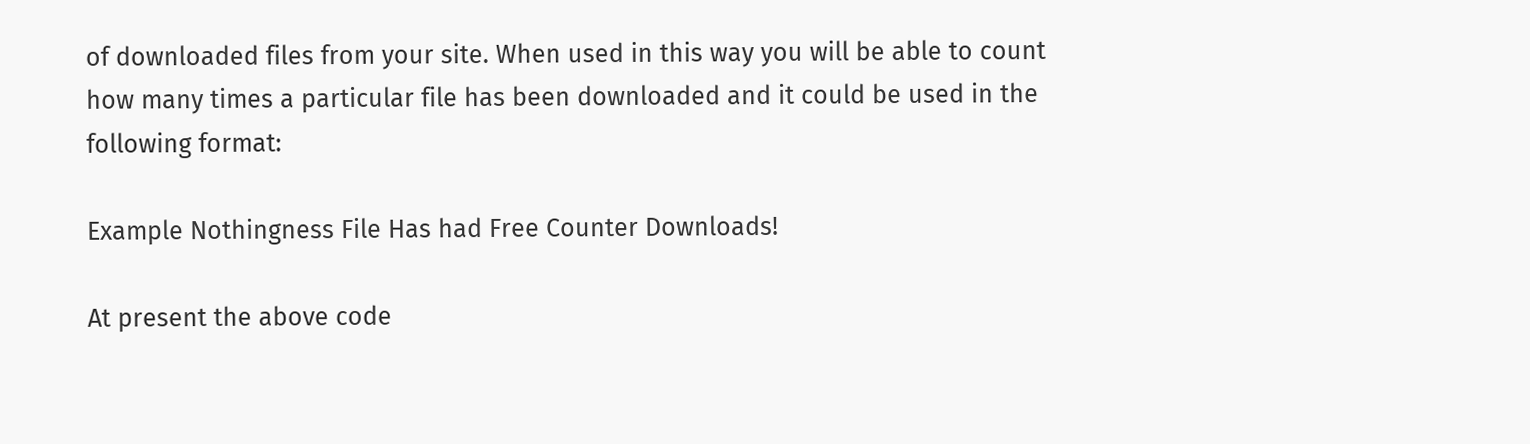of downloaded files from your site. When used in this way you will be able to count how many times a particular file has been downloaded and it could be used in the following format:

Example Nothingness File Has had Free Counter Downloads!

At present the above code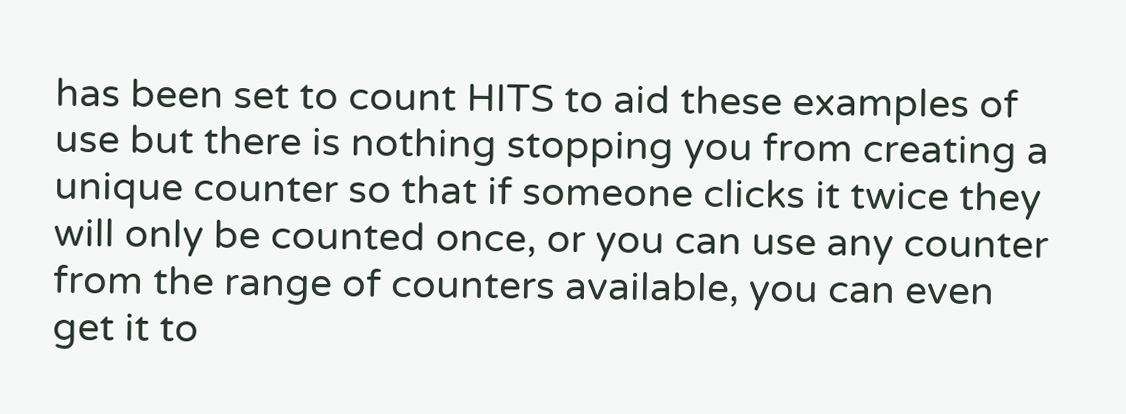has been set to count HITS to aid these examples of use but there is nothing stopping you from creating a unique counter so that if someone clicks it twice they will only be counted once, or you can use any counter from the range of counters available, you can even get it to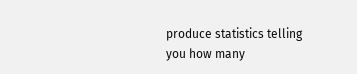produce statistics telling you how many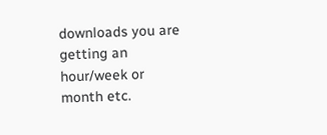downloads you are getting an hour/week or month etc.